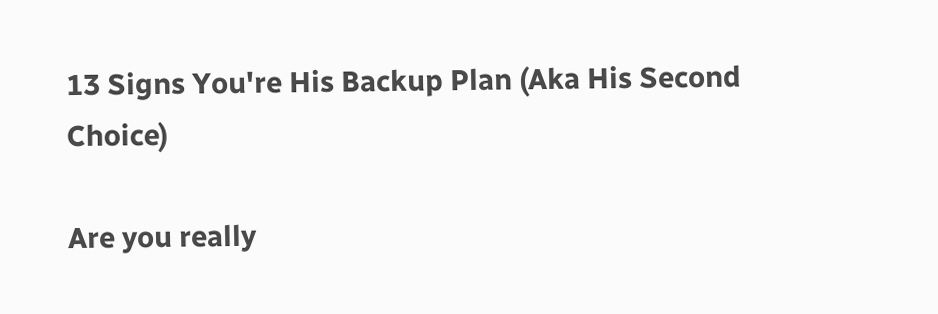13 Signs You're His Backup Plan (Aka His Second Choice)

Are you really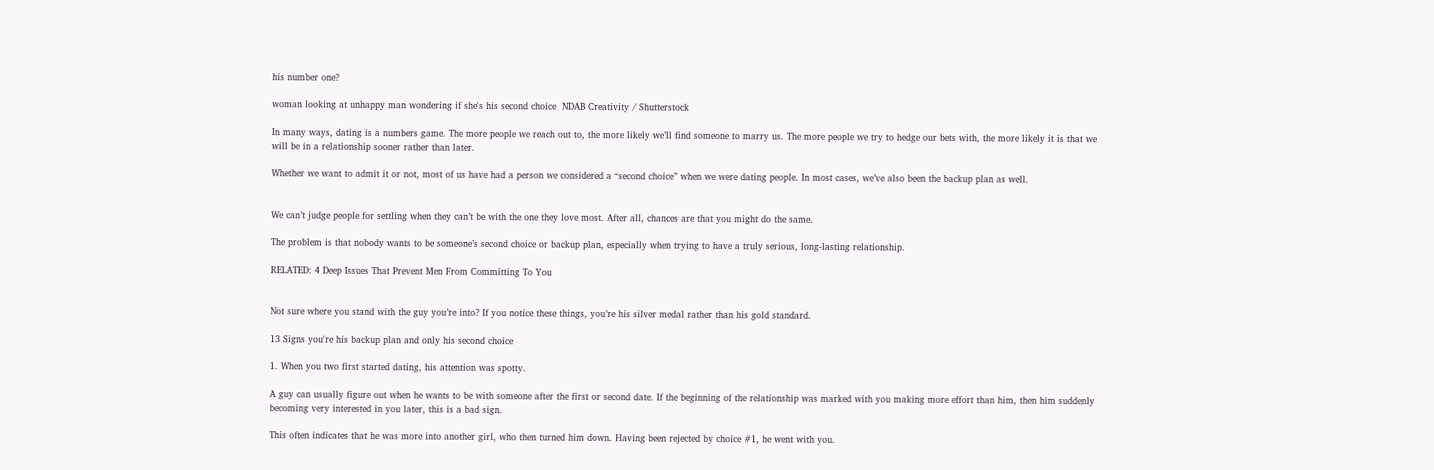his number one?

woman looking at unhappy man wondering if she's his second choice  NDAB Creativity / Shutterstock

In many ways, dating is a numbers game. The more people we reach out to, the more likely we’ll find someone to marry us. The more people we try to hedge our bets with, the more likely it is that we will be in a relationship sooner rather than later.

Whether we want to admit it or not, most of us have had a person we considered a “second choice” when we were dating people. In most cases, we’ve also been the backup plan as well.


We can’t judge people for settling when they can’t be with the one they love most. After all, chances are that you might do the same.

The problem is that nobody wants to be someone’s second choice or backup plan, especially when trying to have a truly serious, long-lasting relationship.

RELATED: 4 Deep Issues That Prevent Men From Committing To You


Not sure where you stand with the guy you’re into? If you notice these things, you’re his silver medal rather than his gold standard.

13 Signs you're his backup plan and only his second choice

1. When you two first started dating, his attention was spotty.

A guy can usually figure out when he wants to be with someone after the first or second date. If the beginning of the relationship was marked with you making more effort than him, then him suddenly becoming very interested in you later, this is a bad sign.

This often indicates that he was more into another girl, who then turned him down. Having been rejected by choice #1, he went with you.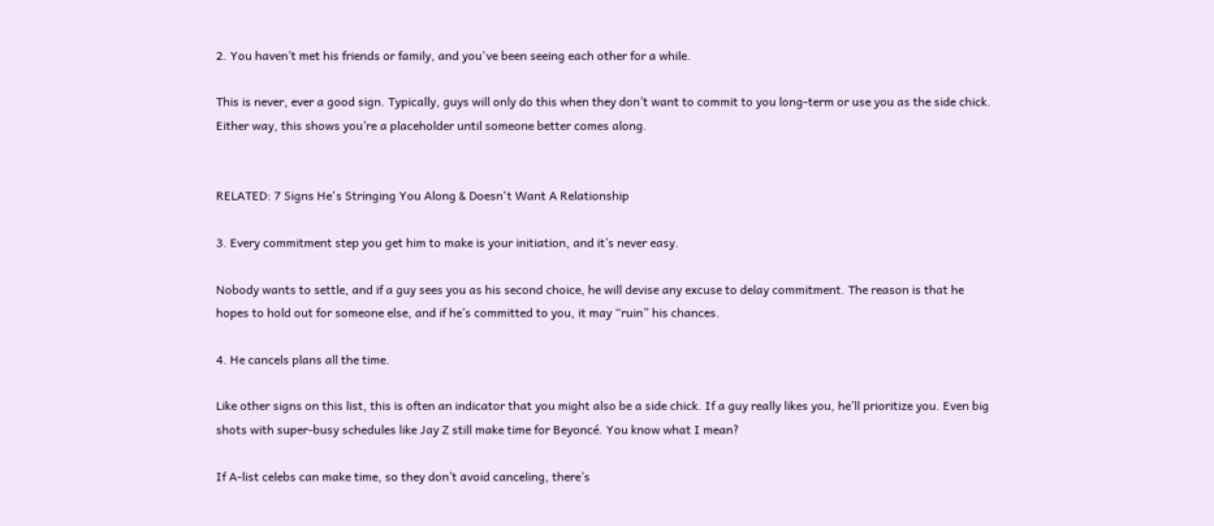2. You haven’t met his friends or family, and you've been seeing each other for a while.

This is never, ever a good sign. Typically, guys will only do this when they don’t want to commit to you long-term or use you as the side chick. Either way, this shows you’re a placeholder until someone better comes along.


RELATED: 7 Signs He's Stringing You Along & Doesn't Want A Relationship

3. Every commitment step you get him to make is your initiation, and it’s never easy.

Nobody wants to settle, and if a guy sees you as his second choice, he will devise any excuse to delay commitment. The reason is that he hopes to hold out for someone else, and if he’s committed to you, it may “ruin” his chances.

4. He cancels plans all the time.

Like other signs on this list, this is often an indicator that you might also be a side chick. If a guy really likes you, he’ll prioritize you. Even big shots with super-busy schedules like Jay Z still make time for Beyoncé. You know what I mean?

If A-list celebs can make time, so they don’t avoid canceling, there’s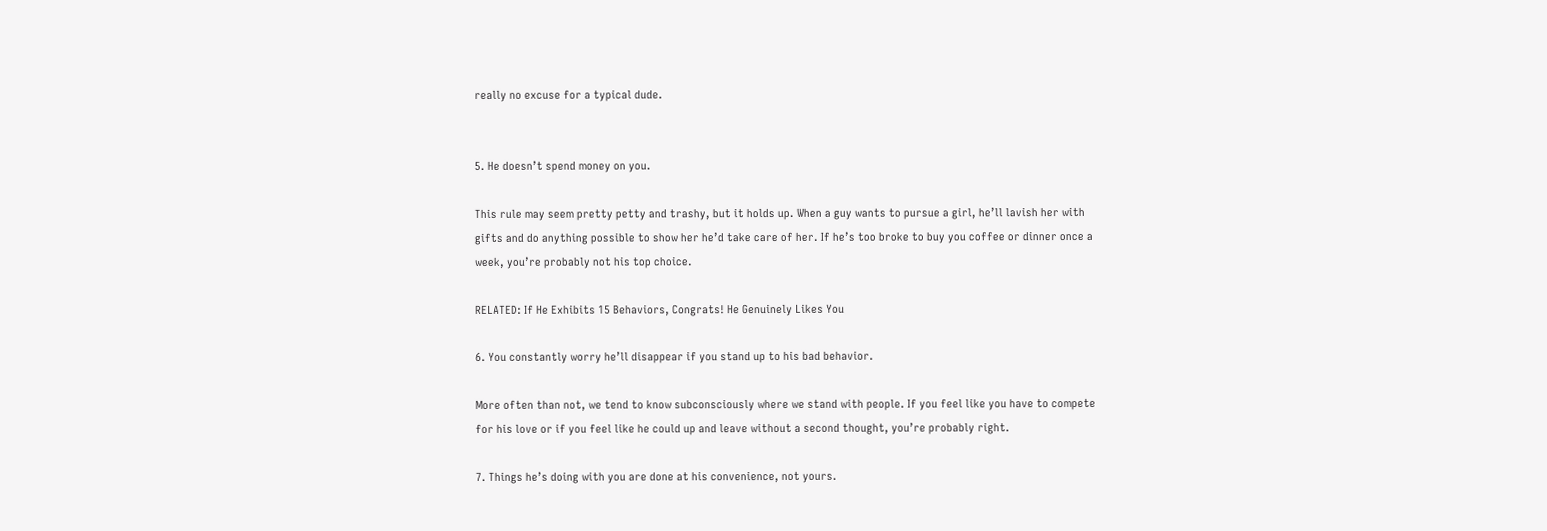really no excuse for a typical dude.


5. He doesn’t spend money on you.

This rule may seem pretty petty and trashy, but it holds up. When a guy wants to pursue a girl, he’ll lavish her with gifts and do anything possible to show her he’d take care of her. If he’s too broke to buy you coffee or dinner once a week, you’re probably not his top choice.

RELATED: If He Exhibits 15 Behaviors, Congrats! He Genuinely Likes You

6. You constantly worry he’ll disappear if you stand up to his bad behavior.

More often than not, we tend to know subconsciously where we stand with people. If you feel like you have to compete for his love or if you feel like he could up and leave without a second thought, you’re probably right.

7. Things he’s doing with you are done at his convenience, not yours.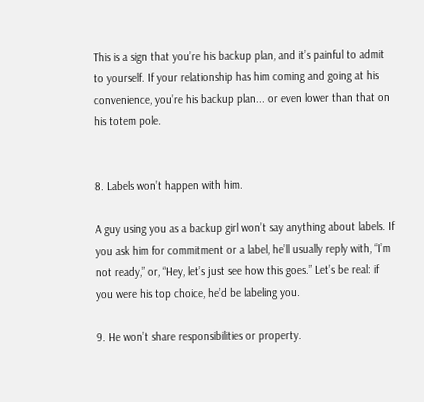This is a sign that you’re his backup plan, and it’s painful to admit to yourself. If your relationship has him coming and going at his convenience, you’re his backup plan... or even lower than that on his totem pole.


8. Labels won’t happen with him.

A guy using you as a backup girl won’t say anything about labels. If you ask him for commitment or a label, he’ll usually reply with, “I’m not ready,” or, “Hey, let’s just see how this goes.” Let’s be real: if you were his top choice, he’d be labeling you.

9. He won’t share responsibilities or property.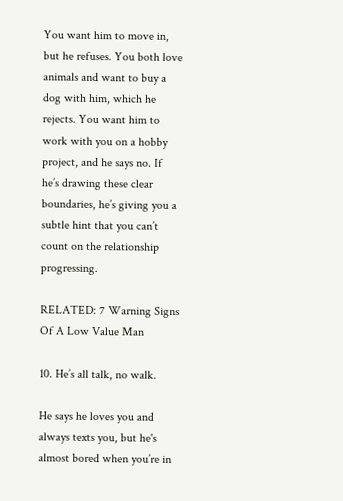You want him to move in, but he refuses. You both love animals and want to buy a dog with him, which he rejects. You want him to work with you on a hobby project, and he says no. If he’s drawing these clear boundaries, he’s giving you a subtle hint that you can’t count on the relationship progressing.

RELATED: 7 Warning Signs Of A Low Value Man

10. He’s all talk, no walk.

He says he loves you and always texts you, but he's almost bored when you’re in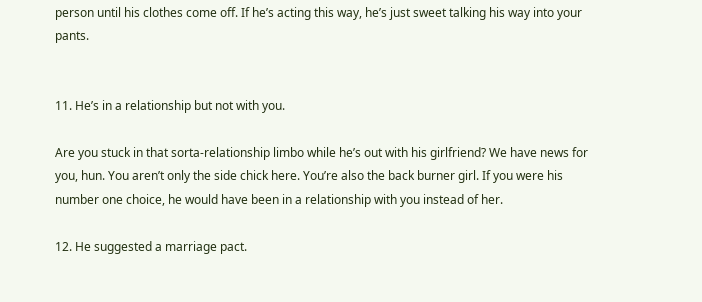person until his clothes come off. If he’s acting this way, he’s just sweet talking his way into your pants.


11. He’s in a relationship but not with you.

Are you stuck in that sorta-relationship limbo while he’s out with his girlfriend? We have news for you, hun. You aren’t only the side chick here. You’re also the back burner girl. If you were his number one choice, he would have been in a relationship with you instead of her.

12. He suggested a marriage pact.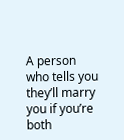A person who tells you they’ll marry you if you’re both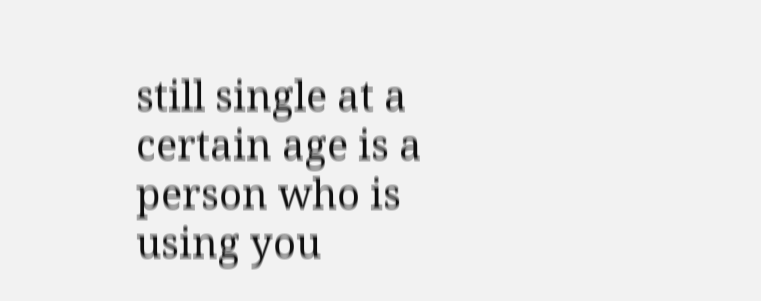still single at a certain age is a person who is using you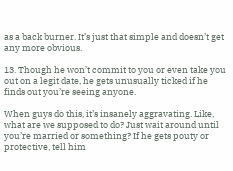as a back burner. It’s just that simple and doesn’t get any more obvious.

13. Though he won’t commit to you or even take you out on a legit date, he gets unusually ticked if he finds out you’re seeing anyone.

When guys do this, it’s insanely aggravating. Like, what are we supposed to do? Just wait around until you’re married or something? If he gets pouty or protective, tell him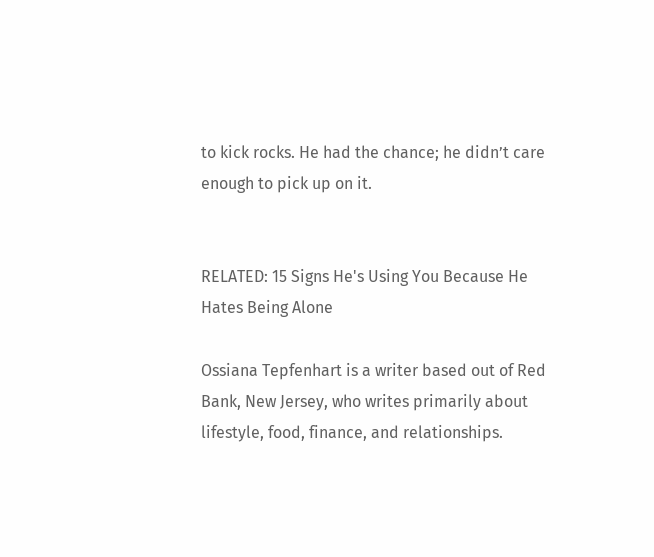to kick rocks. He had the chance; he didn’t care enough to pick up on it.


RELATED: 15 Signs He's Using You Because He Hates Being Alone

Ossiana Tepfenhart is a writer based out of Red Bank, New Jersey, who writes primarily about lifestyle, food, finance, and relationships.